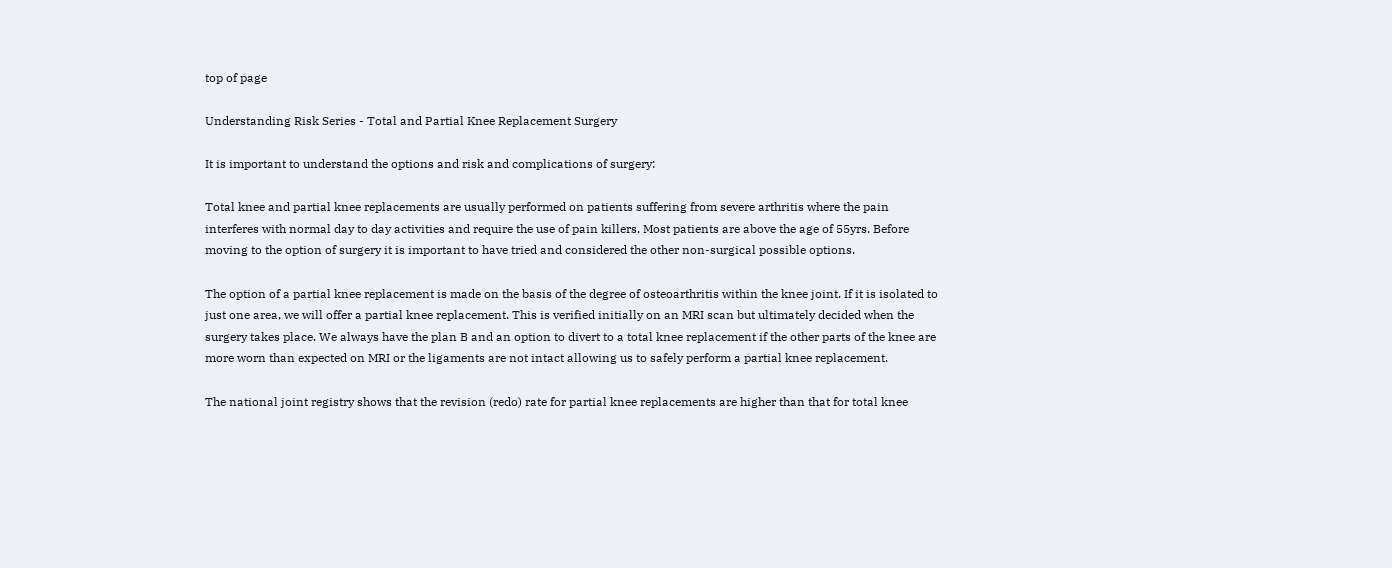top of page

Understanding Risk Series - Total and Partial Knee Replacement Surgery

It is important to understand the options and risk and complications of surgery:

Total knee and partial knee replacements are usually performed on patients suffering from severe arthritis where the pain interferes with normal day to day activities and require the use of pain killers. Most patients are above the age of 55yrs. Before moving to the option of surgery it is important to have tried and considered the other non-surgical possible options.

The option of a partial knee replacement is made on the basis of the degree of osteoarthritis within the knee joint. If it is isolated to just one area, we will offer a partial knee replacement. This is verified initially on an MRI scan but ultimately decided when the surgery takes place. We always have the plan B and an option to divert to a total knee replacement if the other parts of the knee are more worn than expected on MRI or the ligaments are not intact allowing us to safely perform a partial knee replacement.

The national joint registry shows that the revision (redo) rate for partial knee replacements are higher than that for total knee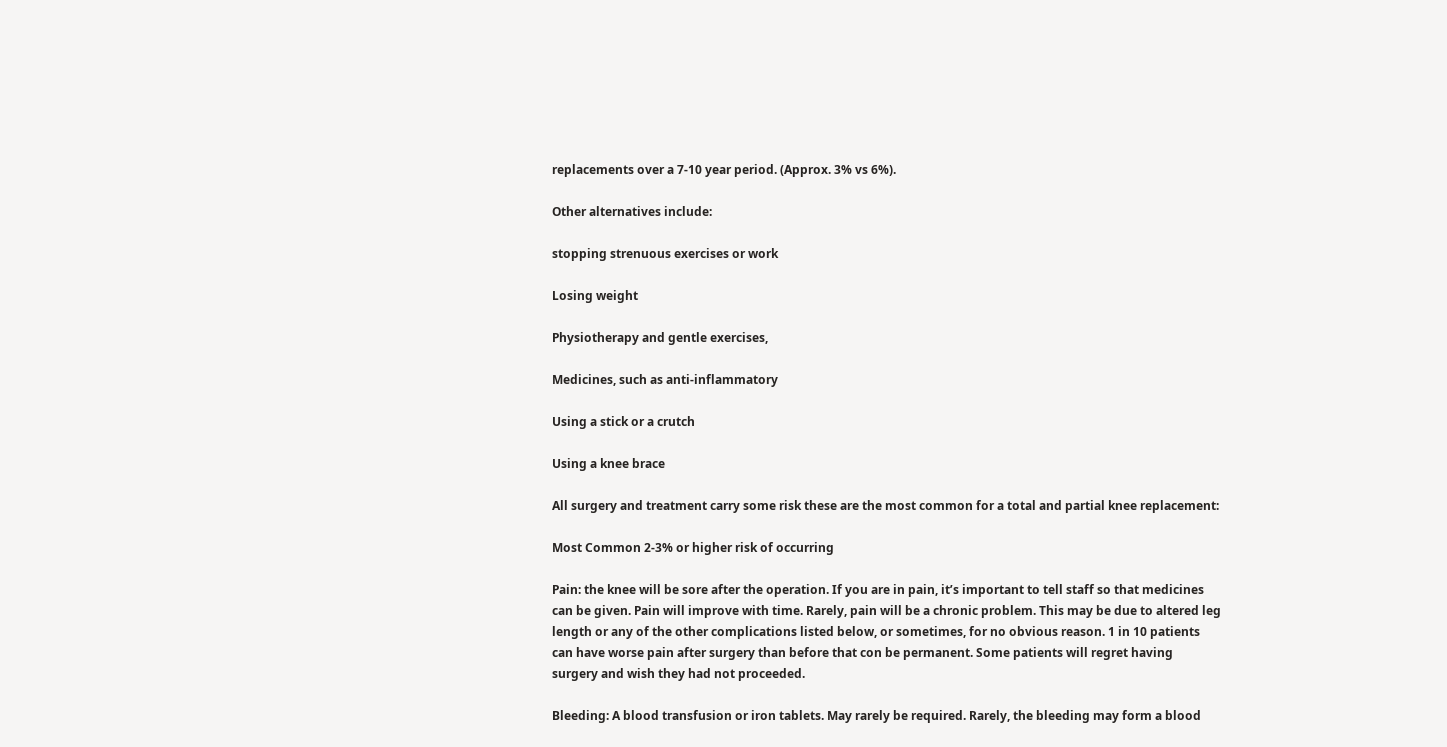replacements over a 7-10 year period. (Approx. 3% vs 6%).

Other alternatives include:

stopping strenuous exercises or work

Losing weight

Physiotherapy and gentle exercises,

Medicines, such as anti-inflammatory

Using a stick or a crutch

Using a knee brace

All surgery and treatment carry some risk these are the most common for a total and partial knee replacement:

Most Common 2-3% or higher risk of occurring

Pain: the knee will be sore after the operation. If you are in pain, it’s important to tell staff so that medicines can be given. Pain will improve with time. Rarely, pain will be a chronic problem. This may be due to altered leg length or any of the other complications listed below, or sometimes, for no obvious reason. 1 in 10 patients can have worse pain after surgery than before that con be permanent. Some patients will regret having surgery and wish they had not proceeded.

Bleeding: A blood transfusion or iron tablets. May rarely be required. Rarely, the bleeding may form a blood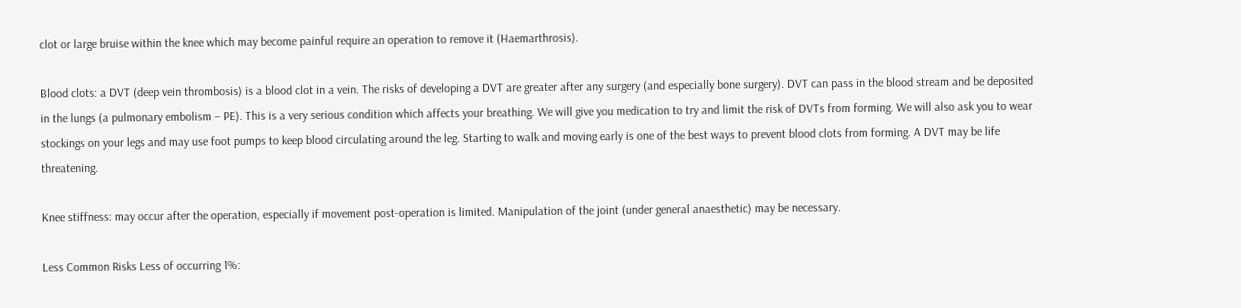clot or large bruise within the knee which may become painful require an operation to remove it (Haemarthrosis).

Blood clots: a DVT (deep vein thrombosis) is a blood clot in a vein. The risks of developing a DVT are greater after any surgery (and especially bone surgery). DVT can pass in the blood stream and be deposited in the lungs (a pulmonary embolism – PE). This is a very serious condition which affects your breathing. We will give you medication to try and limit the risk of DVTs from forming. We will also ask you to wear stockings on your legs and may use foot pumps to keep blood circulating around the leg. Starting to walk and moving early is one of the best ways to prevent blood clots from forming. A DVT may be life threatening.

Knee stiffness: may occur after the operation, especially if movement post-operation is limited. Manipulation of the joint (under general anaesthetic) may be necessary.

Less Common Risks Less of occurring 1%: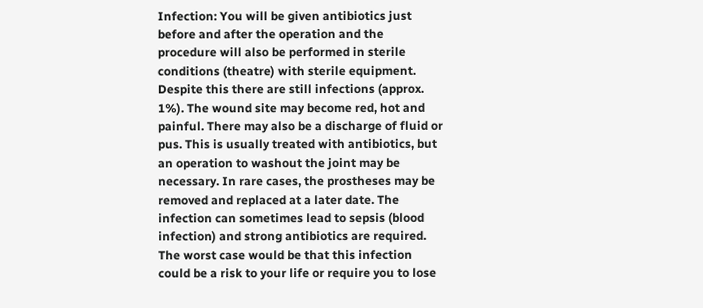Infection: You will be given antibiotics just before and after the operation and the procedure will also be performed in sterile conditions (theatre) with sterile equipment. Despite this there are still infections (approx. 1%). The wound site may become red, hot and painful. There may also be a discharge of fluid or pus. This is usually treated with antibiotics, but an operation to washout the joint may be necessary. In rare cases, the prostheses may be removed and replaced at a later date. The infection can sometimes lead to sepsis (blood infection) and strong antibiotics are required. The worst case would be that this infection could be a risk to your life or require you to lose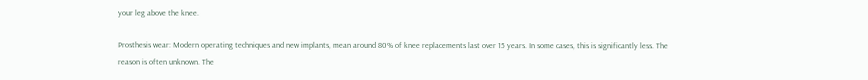your leg above the knee.

Prosthesis wear: Modern operating techniques and new implants, mean around 80% of knee replacements last over 15 years. In some cases, this is significantly less. The reason is often unknown. The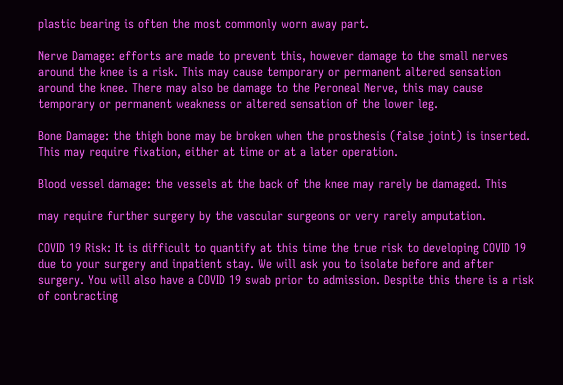plastic bearing is often the most commonly worn away part.

Nerve Damage: efforts are made to prevent this, however damage to the small nerves around the knee is a risk. This may cause temporary or permanent altered sensation around the knee. There may also be damage to the Peroneal Nerve, this may cause temporary or permanent weakness or altered sensation of the lower leg.

Bone Damage: the thigh bone may be broken when the prosthesis (false joint) is inserted. This may require fixation, either at time or at a later operation.

Blood vessel damage: the vessels at the back of the knee may rarely be damaged. This

may require further surgery by the vascular surgeons or very rarely amputation.

COVID 19 Risk: It is difficult to quantify at this time the true risk to developing COVID 19 due to your surgery and inpatient stay. We will ask you to isolate before and after surgery. You will also have a COVID 19 swab prior to admission. Despite this there is a risk of contracting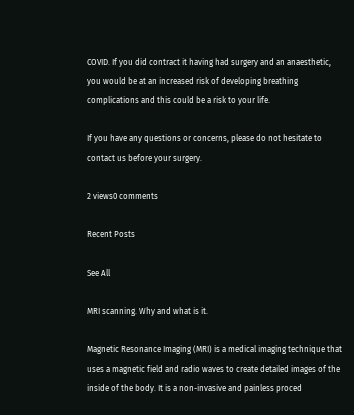COVID. If you did contract it having had surgery and an anaesthetic, you would be at an increased risk of developing breathing complications and this could be a risk to your life.

If you have any questions or concerns, please do not hesitate to contact us before your surgery.

2 views0 comments

Recent Posts

See All

MRI scanning. Why and what is it.

Magnetic Resonance Imaging (MRI) is a medical imaging technique that uses a magnetic field and radio waves to create detailed images of the inside of the body. It is a non-invasive and painless proced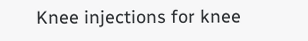Knee injections for knee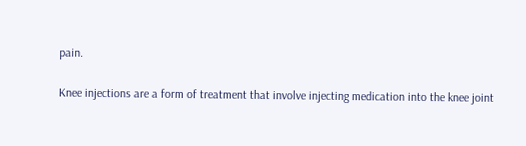pain.

Knee injections are a form of treatment that involve injecting medication into the knee joint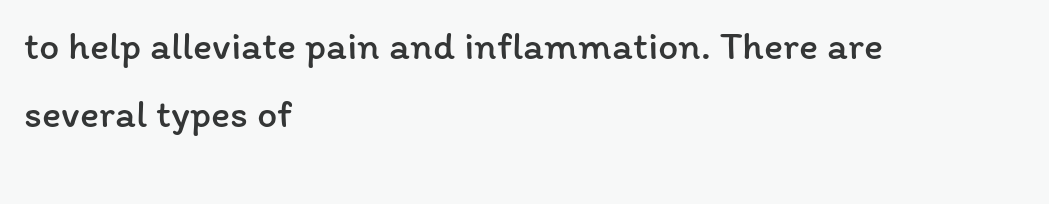to help alleviate pain and inflammation. There are several types of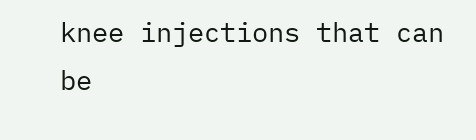knee injections that can be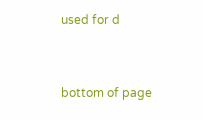used for d


bottom of page